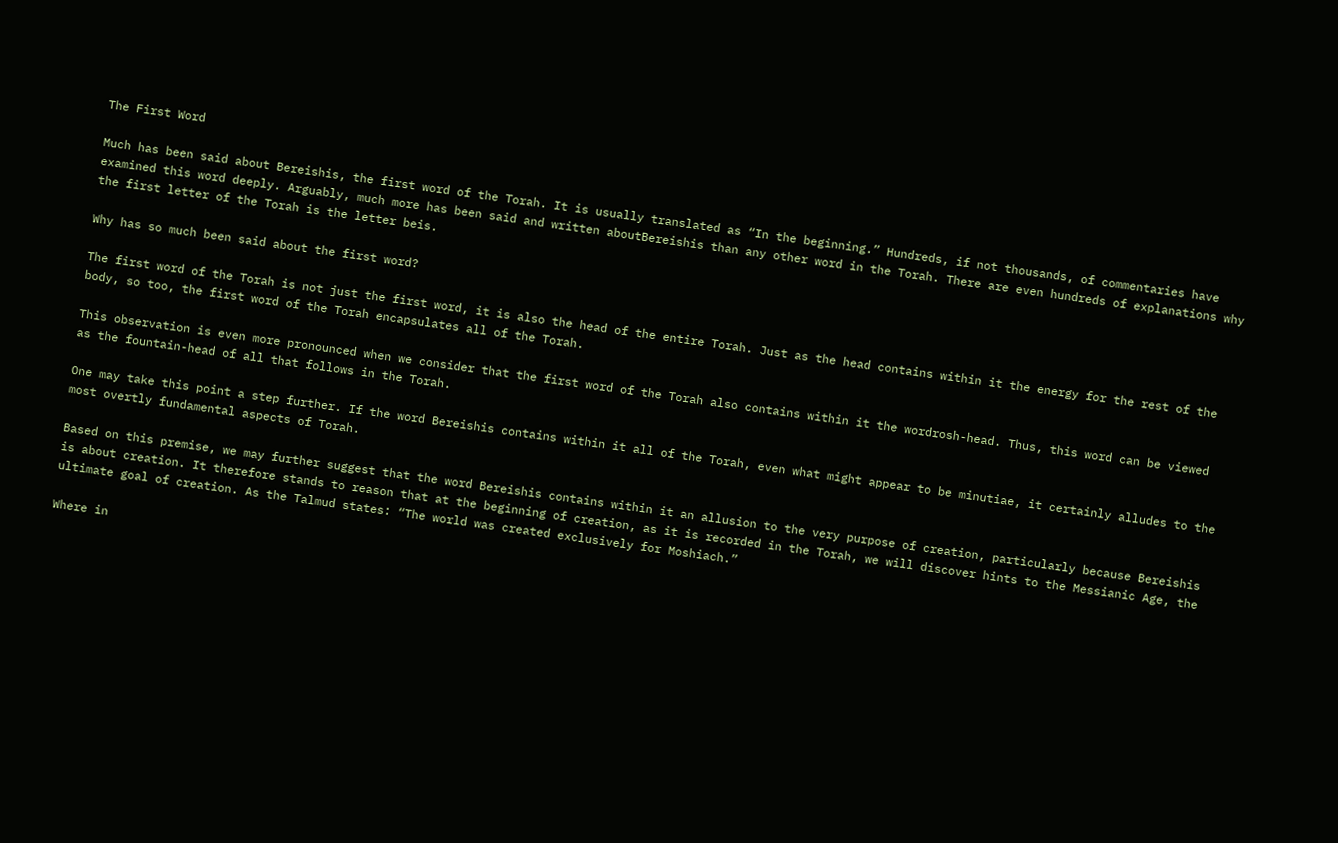The First Word

Much has been said about Bereishis, the first word of the Torah. It is usually translated as “In the beginning.” Hundreds, if not thousands, of commentaries have examined this word deeply. Arguably, much more has been said and written aboutBereishis than any other word in the Torah. There are even hundreds of explanations why the first letter of the Torah is the letter beis.

Why has so much been said about the first word?

The first word of the Torah is not just the first word, it is also the head of the entire Torah. Just as the head contains within it the energy for the rest of the body, so too, the first word of the Torah encapsulates all of the Torah.

This observation is even more pronounced when we consider that the first word of the Torah also contains within it the wordrosh-head. Thus, this word can be viewed as the fountain-head of all that follows in the Torah.

One may take this point a step further. If the word Bereishis contains within it all of the Torah, even what might appear to be minutiae, it certainly alludes to the most overtly fundamental aspects of Torah.

Based on this premise, we may further suggest that the word Bereishis contains within it an allusion to the very purpose of creation, particularly because Bereishis is about creation. It therefore stands to reason that at the beginning of creation, as it is recorded in the Torah, we will discover hints to the Messianic Age, the ultimate goal of creation. As the Talmud states: “The world was created exclusively for Moshiach.”

Where in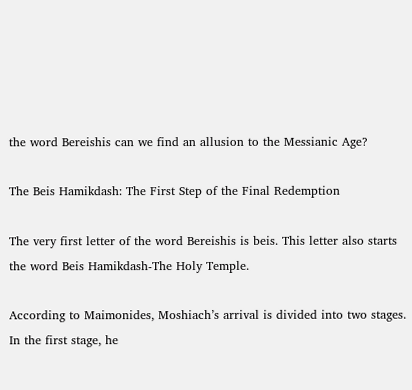the word Bereishis can we find an allusion to the Messianic Age?

The Beis Hamikdash: The First Step of the Final Redemption

The very first letter of the word Bereishis is beis. This letter also starts the word Beis Hamikdash-The Holy Temple.

According to Maimonides, Moshiach’s arrival is divided into two stages. In the first stage, he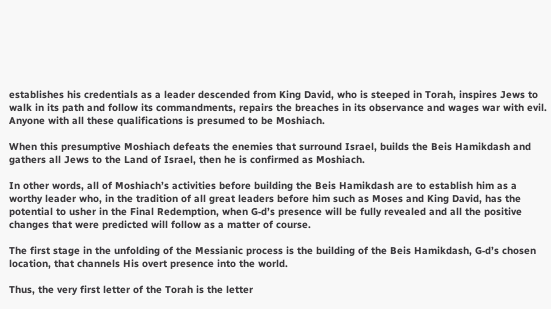establishes his credentials as a leader descended from King David, who is steeped in Torah, inspires Jews to walk in its path and follow its commandments, repairs the breaches in its observance and wages war with evil. Anyone with all these qualifications is presumed to be Moshiach.

When this presumptive Moshiach defeats the enemies that surround Israel, builds the Beis Hamikdash and gathers all Jews to the Land of Israel, then he is confirmed as Moshiach.

In other words, all of Moshiach’s activities before building the Beis Hamikdash are to establish him as a worthy leader who, in the tradition of all great leaders before him such as Moses and King David, has the potential to usher in the Final Redemption, when G‑d’s presence will be fully revealed and all the positive changes that were predicted will follow as a matter of course.

The first stage in the unfolding of the Messianic process is the building of the Beis Hamikdash, G‑d’s chosen location, that channels His overt presence into the world.

Thus, the very first letter of the Torah is the letter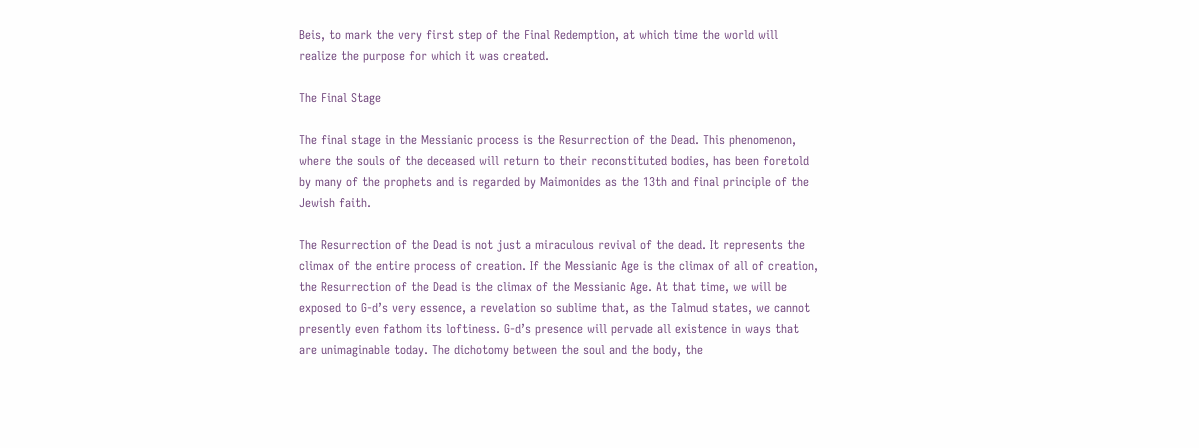Beis, to mark the very first step of the Final Redemption, at which time the world will realize the purpose for which it was created.

The Final Stage

The final stage in the Messianic process is the Resurrection of the Dead. This phenomenon, where the souls of the deceased will return to their reconstituted bodies, has been foretold by many of the prophets and is regarded by Maimonides as the 13th and final principle of the Jewish faith.

The Resurrection of the Dead is not just a miraculous revival of the dead. It represents the climax of the entire process of creation. If the Messianic Age is the climax of all of creation, the Resurrection of the Dead is the climax of the Messianic Age. At that time, we will be exposed to G‑d’s very essence, a revelation so sublime that, as the Talmud states, we cannot presently even fathom its loftiness. G‑d’s presence will pervade all existence in ways that are unimaginable today. The dichotomy between the soul and the body, the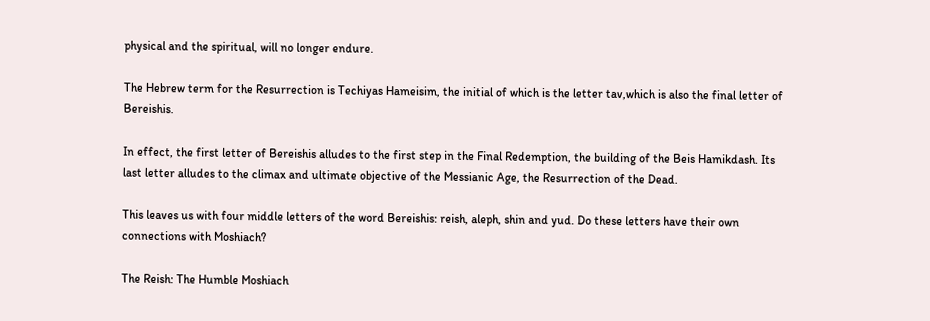physical and the spiritual, will no longer endure.

The Hebrew term for the Resurrection is Techiyas Hameisim, the initial of which is the letter tav,which is also the final letter of Bereishis.

In effect, the first letter of Bereishis alludes to the first step in the Final Redemption, the building of the Beis Hamikdash. Its last letter alludes to the climax and ultimate objective of the Messianic Age, the Resurrection of the Dead.

This leaves us with four middle letters of the word Bereishis: reish, aleph, shin and yud. Do these letters have their own connections with Moshiach?

The Reish: The Humble Moshiach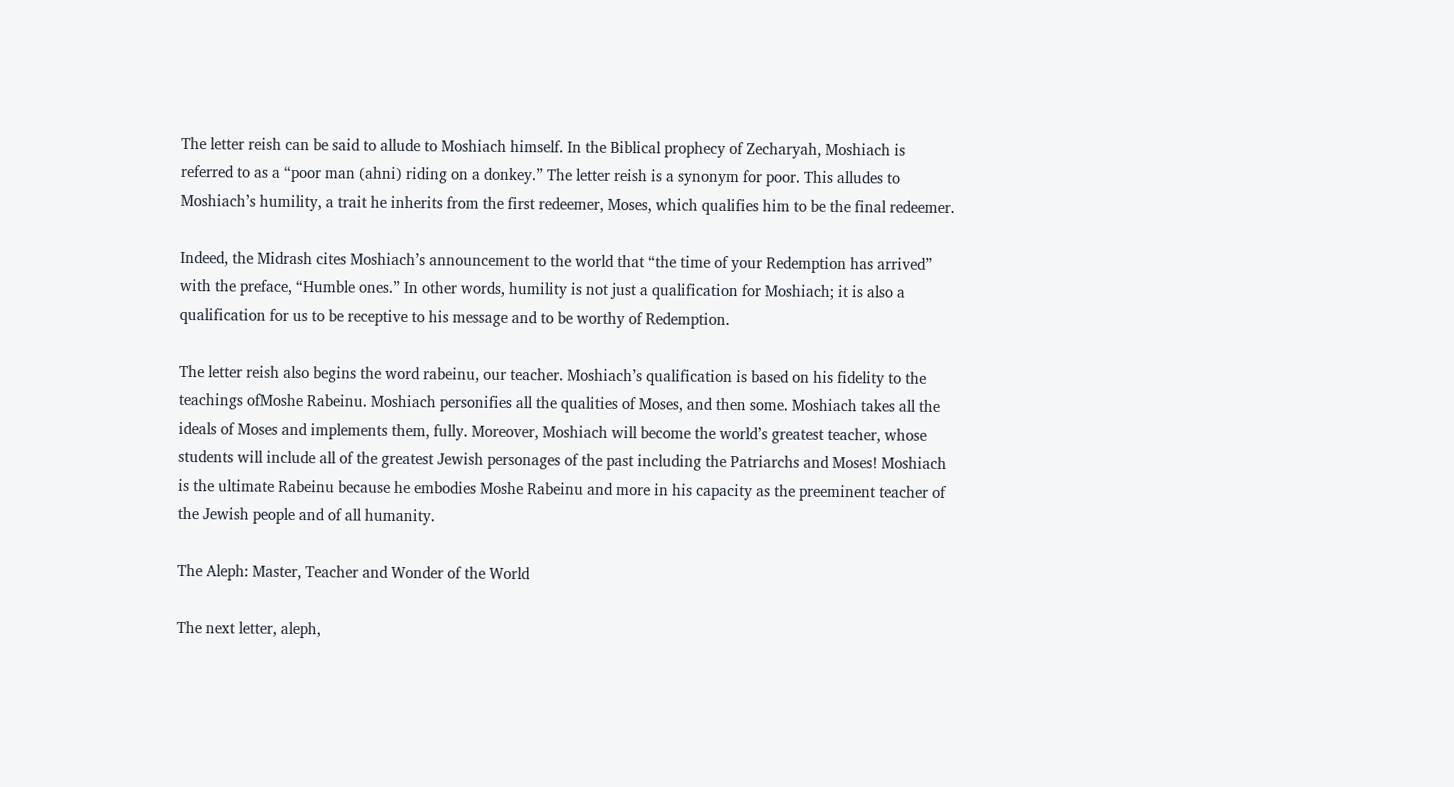The letter reish can be said to allude to Moshiach himself. In the Biblical prophecy of Zecharyah, Moshiach is referred to as a “poor man (ahni) riding on a donkey.” The letter reish is a synonym for poor. This alludes to Moshiach’s humility, a trait he inherits from the first redeemer, Moses, which qualifies him to be the final redeemer.

Indeed, the Midrash cites Moshiach’s announcement to the world that “the time of your Redemption has arrived” with the preface, “Humble ones.” In other words, humility is not just a qualification for Moshiach; it is also a qualification for us to be receptive to his message and to be worthy of Redemption.

The letter reish also begins the word rabeinu, our teacher. Moshiach’s qualification is based on his fidelity to the teachings ofMoshe Rabeinu. Moshiach personifies all the qualities of Moses, and then some. Moshiach takes all the ideals of Moses and implements them, fully. Moreover, Moshiach will become the world’s greatest teacher, whose students will include all of the greatest Jewish personages of the past including the Patriarchs and Moses! Moshiach is the ultimate Rabeinu because he embodies Moshe Rabeinu and more in his capacity as the preeminent teacher of the Jewish people and of all humanity.

The Aleph: Master, Teacher and Wonder of the World

The next letter, aleph,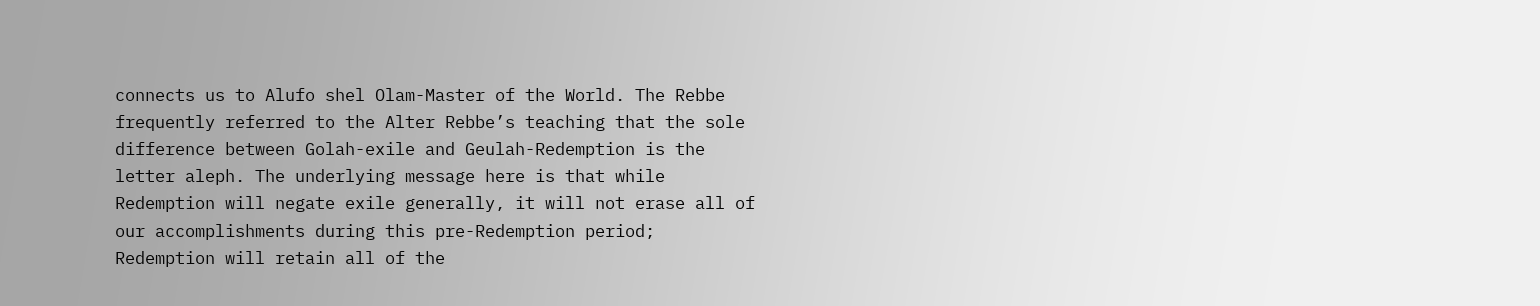connects us to Alufo shel Olam-Master of the World. The Rebbe frequently referred to the Alter Rebbe’s teaching that the sole difference between Golah-exile and Geulah-Redemption is the letter aleph. The underlying message here is that while Redemption will negate exile generally, it will not erase all of our accomplishments during this pre-Redemption period; Redemption will retain all of the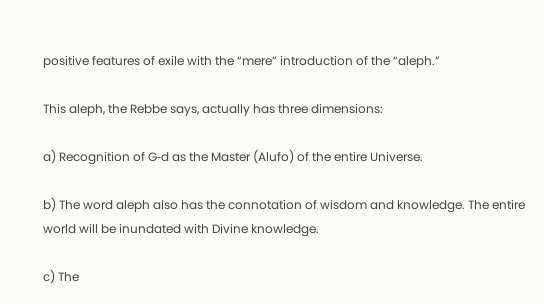positive features of exile with the “mere” introduction of the “aleph.”

This aleph, the Rebbe says, actually has three dimensions:

a) Recognition of G‑d as the Master (Alufo) of the entire Universe.

b) The word aleph also has the connotation of wisdom and knowledge. The entire world will be inundated with Divine knowledge.

c) The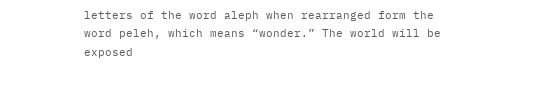letters of the word aleph when rearranged form the word peleh, which means “wonder.” The world will be exposed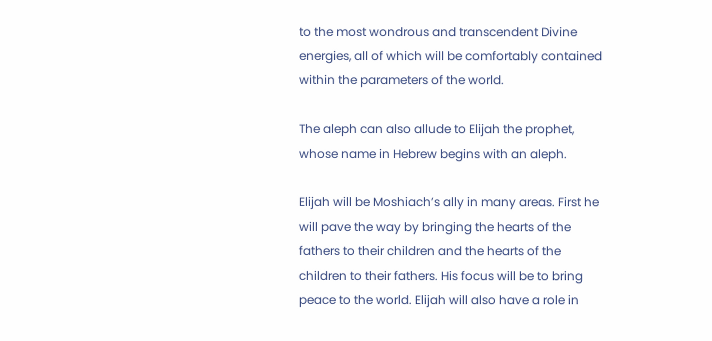to the most wondrous and transcendent Divine energies, all of which will be comfortably contained within the parameters of the world.

The aleph can also allude to Elijah the prophet, whose name in Hebrew begins with an aleph.

Elijah will be Moshiach’s ally in many areas. First he will pave the way by bringing the hearts of the fathers to their children and the hearts of the children to their fathers. His focus will be to bring peace to the world. Elijah will also have a role in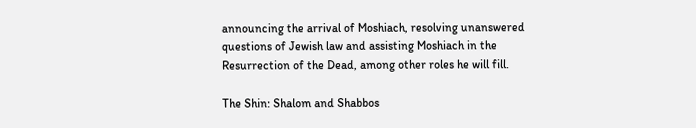announcing the arrival of Moshiach, resolving unanswered questions of Jewish law and assisting Moshiach in the Resurrection of the Dead, among other roles he will fill.

The Shin: Shalom and Shabbos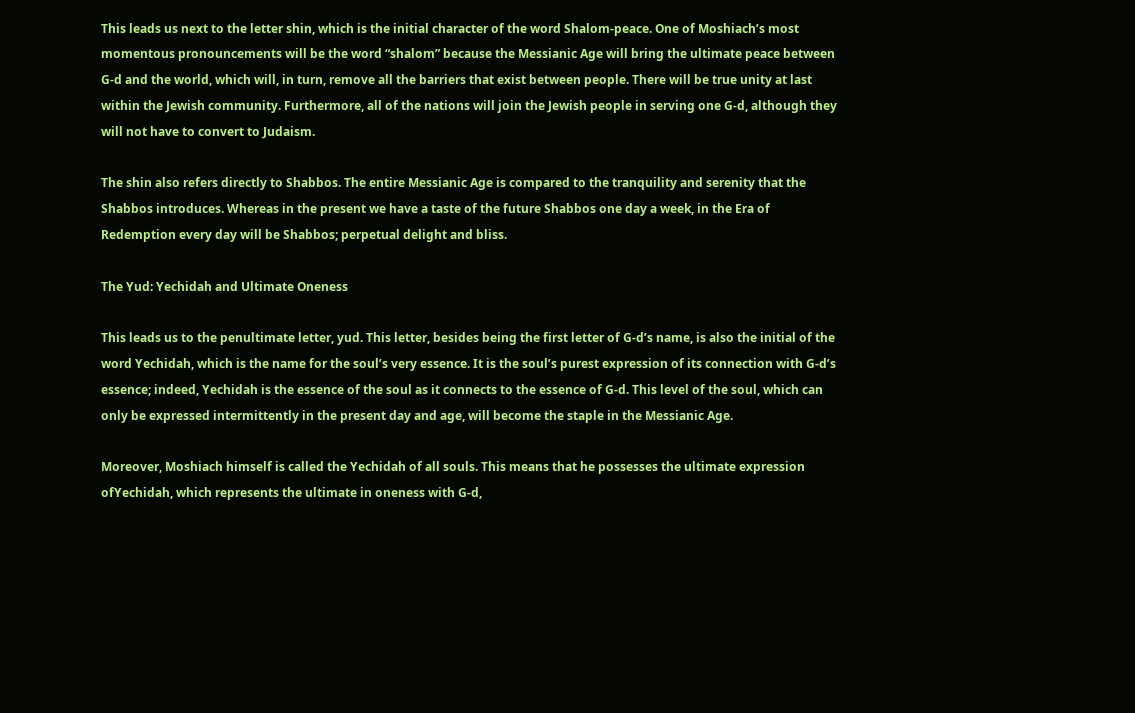This leads us next to the letter shin, which is the initial character of the word Shalom-peace. One of Moshiach’s most momentous pronouncements will be the word “shalom” because the Messianic Age will bring the ultimate peace between G‑d and the world, which will, in turn, remove all the barriers that exist between people. There will be true unity at last within the Jewish community. Furthermore, all of the nations will join the Jewish people in serving one G‑d, although they will not have to convert to Judaism.

The shin also refers directly to Shabbos. The entire Messianic Age is compared to the tranquility and serenity that the Shabbos introduces. Whereas in the present we have a taste of the future Shabbos one day a week, in the Era of Redemption every day will be Shabbos; perpetual delight and bliss.

The Yud: Yechidah and Ultimate Oneness

This leads us to the penultimate letter, yud. This letter, besides being the first letter of G‑d’s name, is also the initial of the word Yechidah, which is the name for the soul’s very essence. It is the soul’s purest expression of its connection with G‑d’s essence; indeed, Yechidah is the essence of the soul as it connects to the essence of G‑d. This level of the soul, which can only be expressed intermittently in the present day and age, will become the staple in the Messianic Age.

Moreover, Moshiach himself is called the Yechidah of all souls. This means that he possesses the ultimate expression ofYechidah, which represents the ultimate in oneness with G‑d,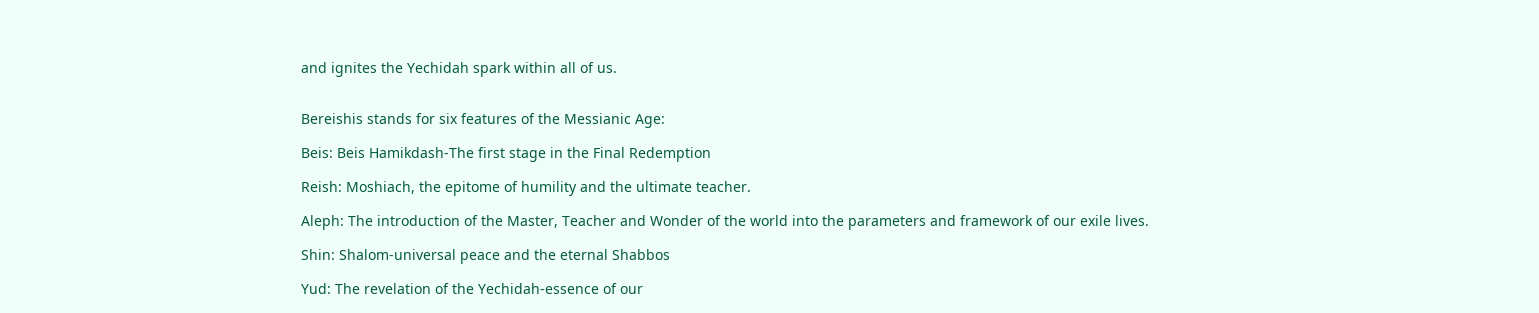and ignites the Yechidah spark within all of us.


Bereishis stands for six features of the Messianic Age:

Beis: Beis Hamikdash-The first stage in the Final Redemption

Reish: Moshiach, the epitome of humility and the ultimate teacher.

Aleph: The introduction of the Master, Teacher and Wonder of the world into the parameters and framework of our exile lives.

Shin: Shalom-universal peace and the eternal Shabbos

Yud: The revelation of the Yechidah-essence of our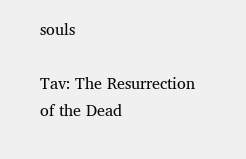souls

Tav: The Resurrection of the Dead